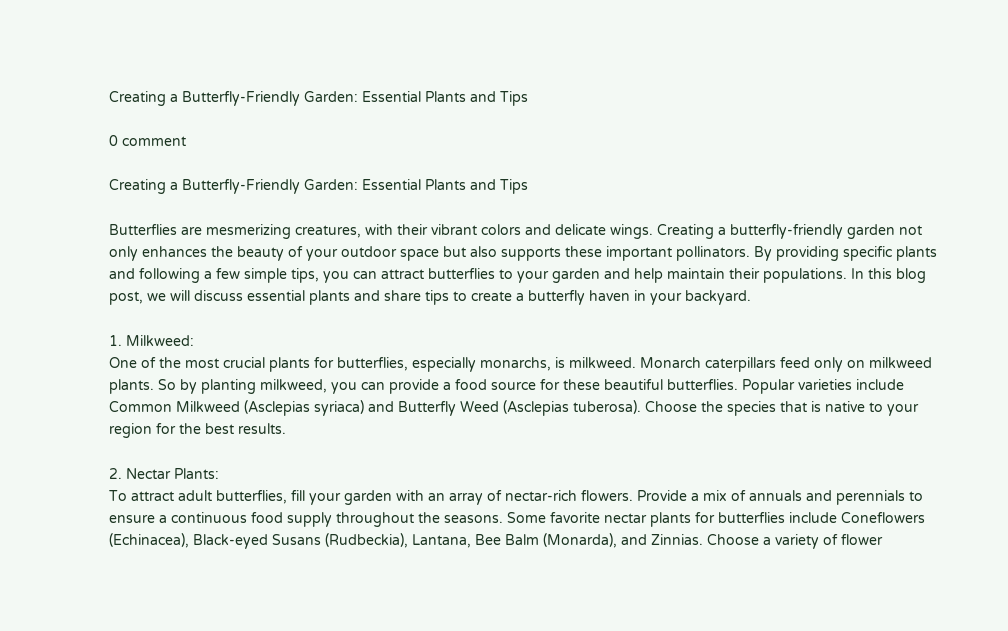Creating a Butterfly-Friendly Garden: Essential Plants and Tips

0 comment

Creating a Butterfly-Friendly Garden: Essential Plants and Tips

Butterflies are mesmerizing creatures, with their vibrant colors and delicate wings. Creating a butterfly-friendly garden not only enhances the beauty of your outdoor space but also supports these important pollinators. By providing specific plants and following a few simple tips, you can attract butterflies to your garden and help maintain their populations. In this blog post, we will discuss essential plants and share tips to create a butterfly haven in your backyard.

1. Milkweed:
One of the most crucial plants for butterflies, especially monarchs, is milkweed. Monarch caterpillars feed only on milkweed plants. So by planting milkweed, you can provide a food source for these beautiful butterflies. Popular varieties include Common Milkweed (Asclepias syriaca) and Butterfly Weed (Asclepias tuberosa). Choose the species that is native to your region for the best results.

2. Nectar Plants:
To attract adult butterflies, fill your garden with an array of nectar-rich flowers. Provide a mix of annuals and perennials to ensure a continuous food supply throughout the seasons. Some favorite nectar plants for butterflies include Coneflowers (Echinacea), Black-eyed Susans (Rudbeckia), Lantana, Bee Balm (Monarda), and Zinnias. Choose a variety of flower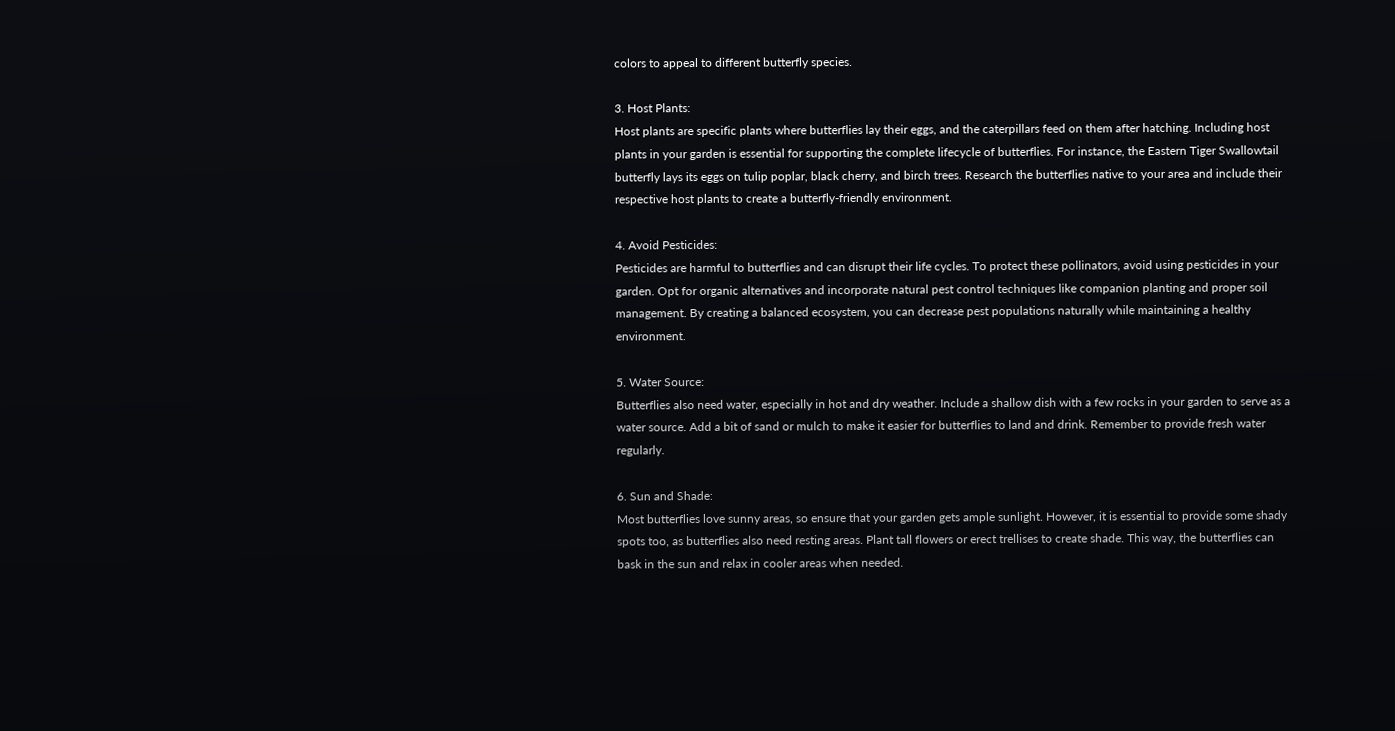colors to appeal to different butterfly species.

3. Host Plants:
Host plants are specific plants where butterflies lay their eggs, and the caterpillars feed on them after hatching. Including host plants in your garden is essential for supporting the complete lifecycle of butterflies. For instance, the Eastern Tiger Swallowtail butterfly lays its eggs on tulip poplar, black cherry, and birch trees. Research the butterflies native to your area and include their respective host plants to create a butterfly-friendly environment.

4. Avoid Pesticides:
Pesticides are harmful to butterflies and can disrupt their life cycles. To protect these pollinators, avoid using pesticides in your garden. Opt for organic alternatives and incorporate natural pest control techniques like companion planting and proper soil management. By creating a balanced ecosystem, you can decrease pest populations naturally while maintaining a healthy environment.

5. Water Source:
Butterflies also need water, especially in hot and dry weather. Include a shallow dish with a few rocks in your garden to serve as a water source. Add a bit of sand or mulch to make it easier for butterflies to land and drink. Remember to provide fresh water regularly.

6. Sun and Shade:
Most butterflies love sunny areas, so ensure that your garden gets ample sunlight. However, it is essential to provide some shady spots too, as butterflies also need resting areas. Plant tall flowers or erect trellises to create shade. This way, the butterflies can bask in the sun and relax in cooler areas when needed.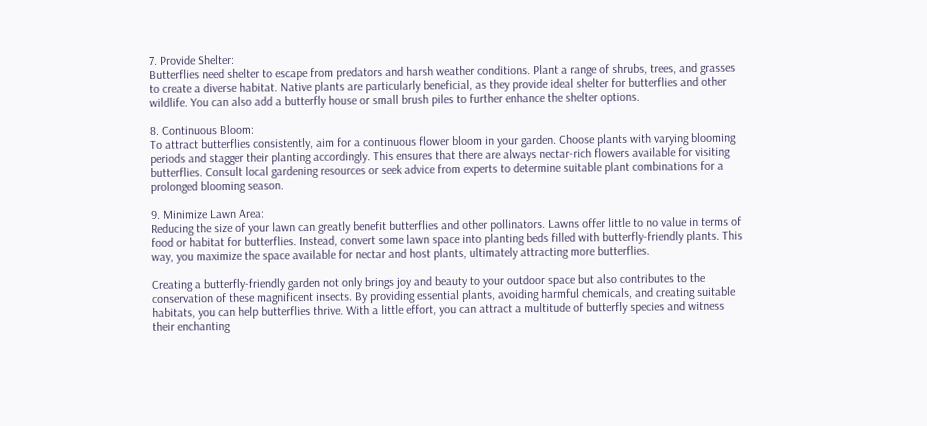7. Provide Shelter:
Butterflies need shelter to escape from predators and harsh weather conditions. Plant a range of shrubs, trees, and grasses to create a diverse habitat. Native plants are particularly beneficial, as they provide ideal shelter for butterflies and other wildlife. You can also add a butterfly house or small brush piles to further enhance the shelter options.

8. Continuous Bloom:
To attract butterflies consistently, aim for a continuous flower bloom in your garden. Choose plants with varying blooming periods and stagger their planting accordingly. This ensures that there are always nectar-rich flowers available for visiting butterflies. Consult local gardening resources or seek advice from experts to determine suitable plant combinations for a prolonged blooming season.

9. Minimize Lawn Area:
Reducing the size of your lawn can greatly benefit butterflies and other pollinators. Lawns offer little to no value in terms of food or habitat for butterflies. Instead, convert some lawn space into planting beds filled with butterfly-friendly plants. This way, you maximize the space available for nectar and host plants, ultimately attracting more butterflies.

Creating a butterfly-friendly garden not only brings joy and beauty to your outdoor space but also contributes to the conservation of these magnificent insects. By providing essential plants, avoiding harmful chemicals, and creating suitable habitats, you can help butterflies thrive. With a little effort, you can attract a multitude of butterfly species and witness their enchanting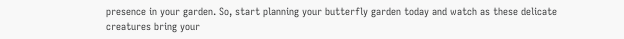presence in your garden. So, start planning your butterfly garden today and watch as these delicate creatures bring your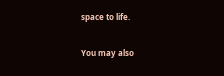space to life.

You may also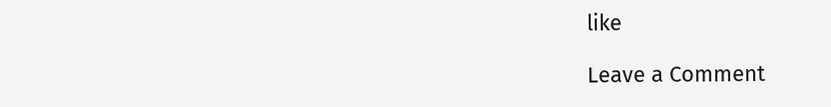like

Leave a Comment